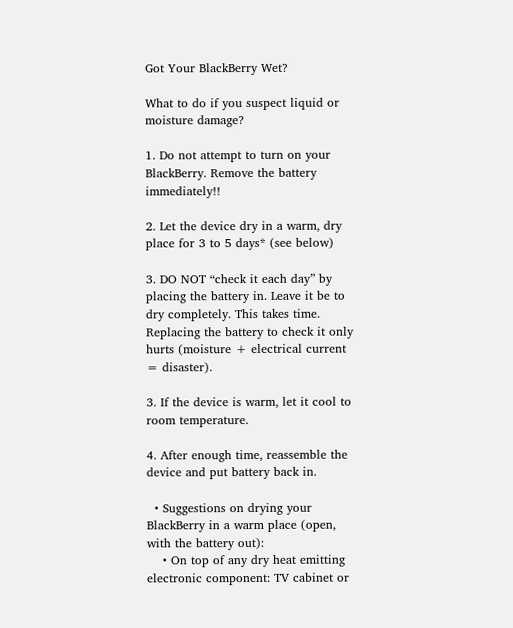Got Your BlackBerry Wet?

What to do if you suspect liquid or moisture damage?

1. Do not attempt to turn on your BlackBerry. Remove the battery immediately!!

2. Let the device dry in a warm, dry place for 3 to 5 days* (see below)

3. DO NOT “check it each day” by placing the battery in. Leave it be to dry completely. This takes time. Replacing the battery to check it only hurts (moisture + electrical current = disaster).

3. If the device is warm, let it cool to room temperature.

4. After enough time, reassemble the device and put battery back in.

  • Suggestions on drying your BlackBerry in a warm place (open, with the battery out):
    • On top of any dry heat emitting electronic component: TV cabinet or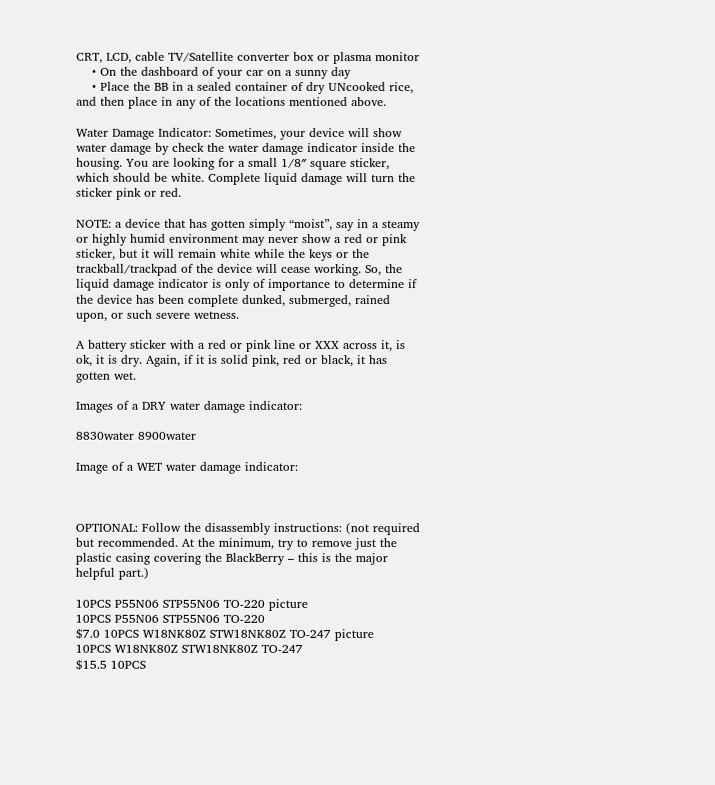CRT, LCD, cable TV/Satellite converter box or plasma monitor
    • On the dashboard of your car on a sunny day
    • Place the BB in a sealed container of dry UNcooked rice, and then place in any of the locations mentioned above.

Water Damage Indicator: Sometimes, your device will show water damage by check the water damage indicator inside the housing. You are looking for a small 1/8″ square sticker, which should be white. Complete liquid damage will turn the sticker pink or red.

NOTE: a device that has gotten simply “moist”, say in a steamy or highly humid environment may never show a red or pink sticker, but it will remain white while the keys or the trackball/trackpad of the device will cease working. So, the liquid damage indicator is only of importance to determine if the device has been complete dunked, submerged, rained upon, or such severe wetness.

A battery sticker with a red or pink line or XXX across it, is ok, it is dry. Again, if it is solid pink, red or black, it has gotten wet.

Images of a DRY water damage indicator:

8830water 8900water

Image of a WET water damage indicator:



OPTIONAL: Follow the disassembly instructions: (not required but recommended. At the minimum, try to remove just the plastic casing covering the BlackBerry – this is the major helpful part.)

10PCS P55N06 STP55N06 TO-220 picture
10PCS P55N06 STP55N06 TO-220
$7.0 10PCS W18NK80Z STW18NK80Z TO-247 picture
10PCS W18NK80Z STW18NK80Z TO-247
$15.5 10PCS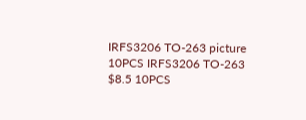IRFS3206 TO-263 picture
10PCS IRFS3206 TO-263
$8.5 10PCS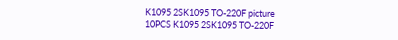K1095 2SK1095 TO-220F picture
10PCS K1095 2SK1095 TO-220F